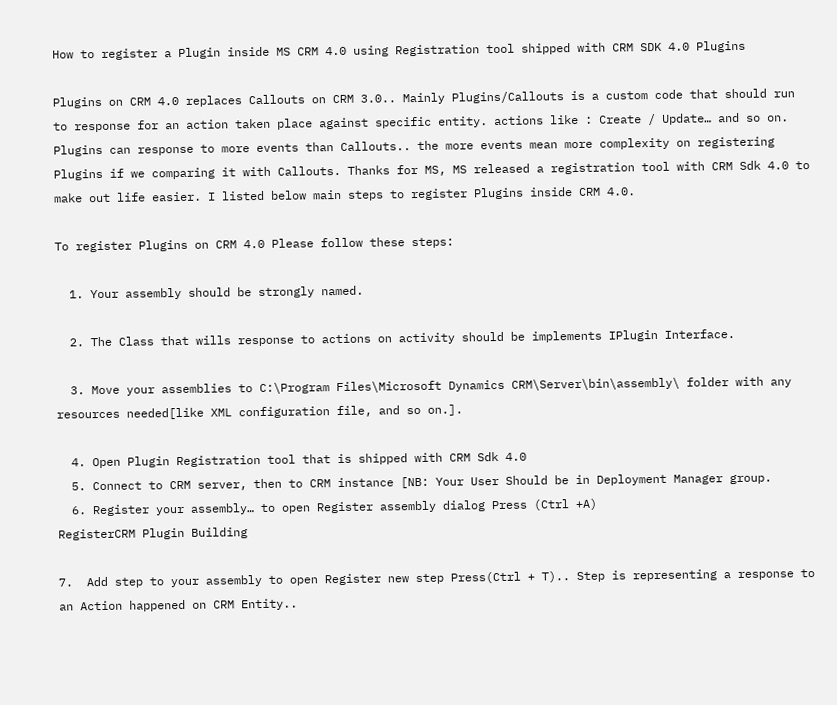How to register a Plugin inside MS CRM 4.0 using Registration tool shipped with CRM SDK 4.0 Plugins

Plugins on CRM 4.0 replaces Callouts on CRM 3.0.. Mainly Plugins/Callouts is a custom code that should run to response for an action taken place against specific entity. actions like : Create / Update… and so on. Plugins can response to more events than Callouts.. the more events mean more complexity on registering Plugins if we comparing it with Callouts. Thanks for MS, MS released a registration tool with CRM Sdk 4.0 to make out life easier. I listed below main steps to register Plugins inside CRM 4.0.

To register Plugins on CRM 4.0 Please follow these steps:

  1. Your assembly should be strongly named.

  2. The Class that wills response to actions on activity should be implements IPlugin Interface.

  3. Move your assemblies to C:\Program Files\Microsoft Dynamics CRM\Server\bin\assembly\ folder with any resources needed[like XML configuration file, and so on.].

  4. Open Plugin Registration tool that is shipped with CRM Sdk 4.0
  5. Connect to CRM server, then to CRM instance [NB: Your User Should be in Deployment Manager group.
  6. Register your assembly… to open Register assembly dialog Press (Ctrl +A)
RegisterCRM Plugin Building

7.  Add step to your assembly to open Register new step Press(Ctrl + T).. Step is representing a response to an Action happened on CRM Entity..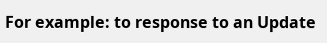For example: to response to an Update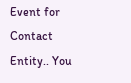Event for Contact Entity.. You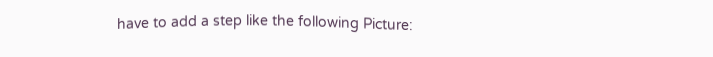have to add a step like the following Picture: